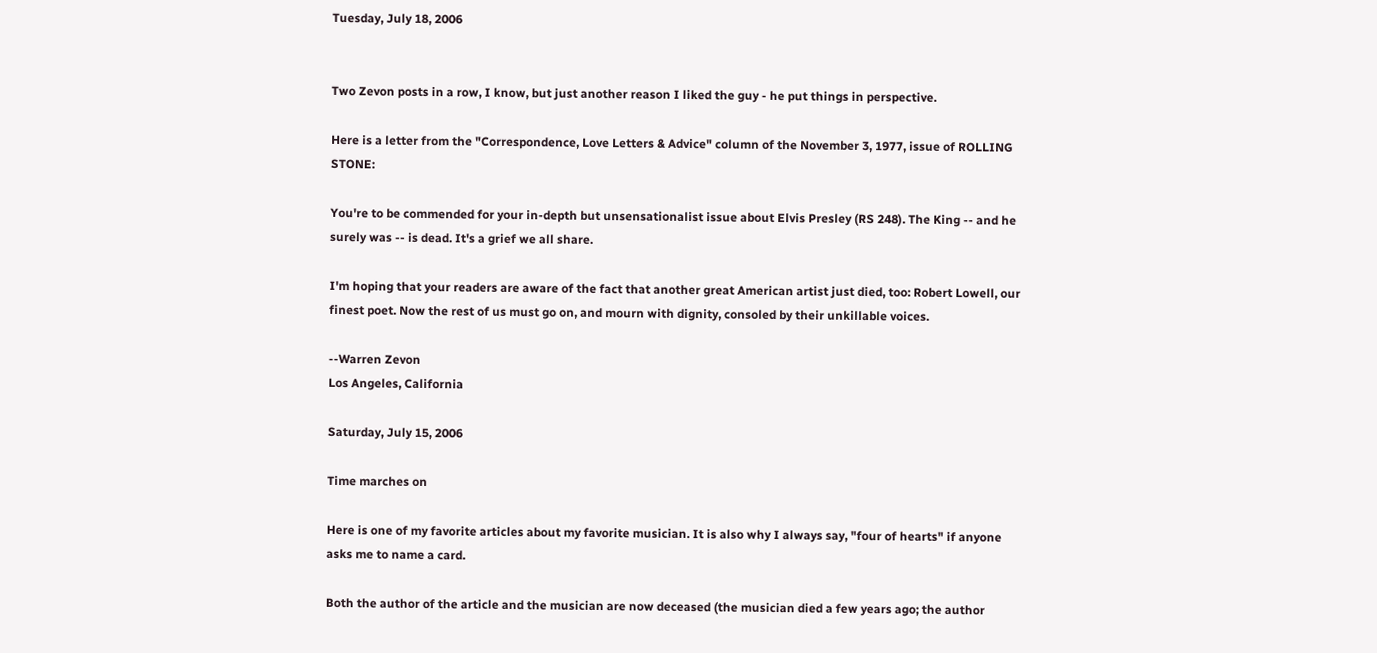Tuesday, July 18, 2006


Two Zevon posts in a row, I know, but just another reason I liked the guy - he put things in perspective.

Here is a letter from the "Correspondence, Love Letters & Advice" column of the November 3, 1977, issue of ROLLING STONE:

You're to be commended for your in-depth but unsensationalist issue about Elvis Presley (RS 248). The King -- and he surely was -- is dead. It's a grief we all share.

I'm hoping that your readers are aware of the fact that another great American artist just died, too: Robert Lowell, our finest poet. Now the rest of us must go on, and mourn with dignity, consoled by their unkillable voices.

--Warren Zevon
Los Angeles, California

Saturday, July 15, 2006

Time marches on

Here is one of my favorite articles about my favorite musician. It is also why I always say, "four of hearts" if anyone asks me to name a card.

Both the author of the article and the musician are now deceased (the musician died a few years ago; the author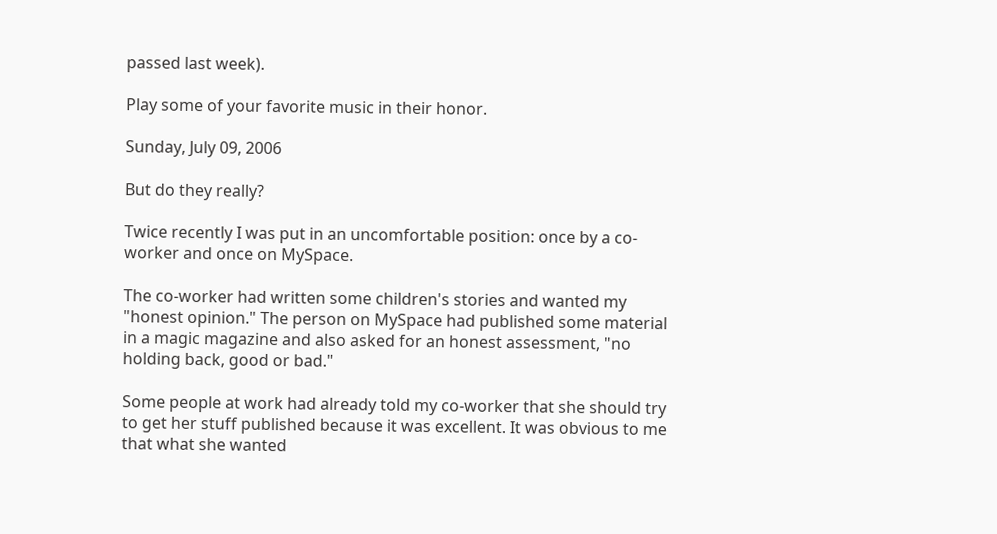passed last week).

Play some of your favorite music in their honor.

Sunday, July 09, 2006

But do they really?

Twice recently I was put in an uncomfortable position: once by a co-worker and once on MySpace.

The co-worker had written some children's stories and wanted my "honest opinion." The person on MySpace had published some material in a magic magazine and also asked for an honest assessment, "no holding back, good or bad."

Some people at work had already told my co-worker that she should try to get her stuff published because it was excellent. It was obvious to me that what she wanted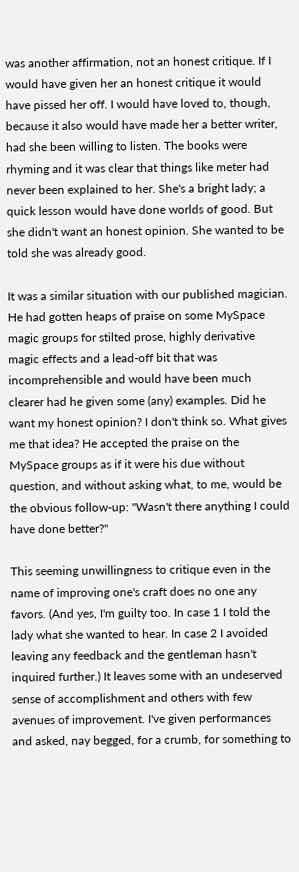was another affirmation, not an honest critique. If I would have given her an honest critique it would have pissed her off. I would have loved to, though, because it also would have made her a better writer, had she been willing to listen. The books were rhyming and it was clear that things like meter had never been explained to her. She's a bright lady; a quick lesson would have done worlds of good. But she didn't want an honest opinion. She wanted to be told she was already good.

It was a similar situation with our published magician. He had gotten heaps of praise on some MySpace magic groups for stilted prose, highly derivative magic effects and a lead-off bit that was incomprehensible and would have been much clearer had he given some (any) examples. Did he want my honest opinion? I don't think so. What gives me that idea? He accepted the praise on the MySpace groups as if it were his due without question, and without asking what, to me, would be the obvious follow-up: "Wasn't there anything I could have done better?"

This seeming unwillingness to critique even in the name of improving one's craft does no one any favors. (And yes, I'm guilty too. In case 1 I told the lady what she wanted to hear. In case 2 I avoided leaving any feedback and the gentleman hasn't inquired further.) It leaves some with an undeserved sense of accomplishment and others with few avenues of improvement. I've given performances and asked, nay begged, for a crumb, for something to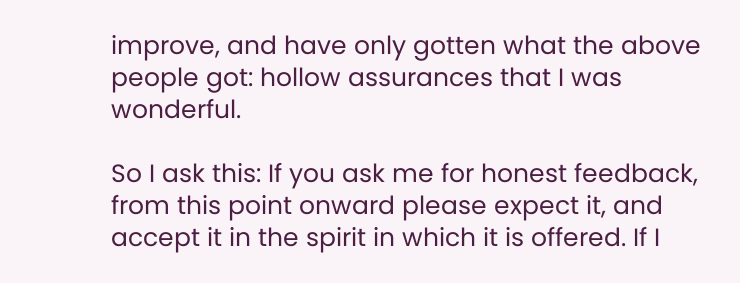improve, and have only gotten what the above people got: hollow assurances that I was wonderful.

So I ask this: If you ask me for honest feedback, from this point onward please expect it, and accept it in the spirit in which it is offered. If I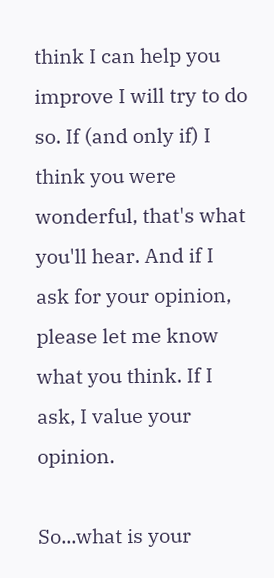think I can help you improve I will try to do so. If (and only if) I think you were wonderful, that's what you'll hear. And if I ask for your opinion, please let me know what you think. If I ask, I value your opinion.

So...what is your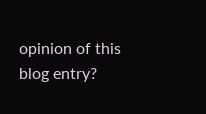opinion of this blog entry?